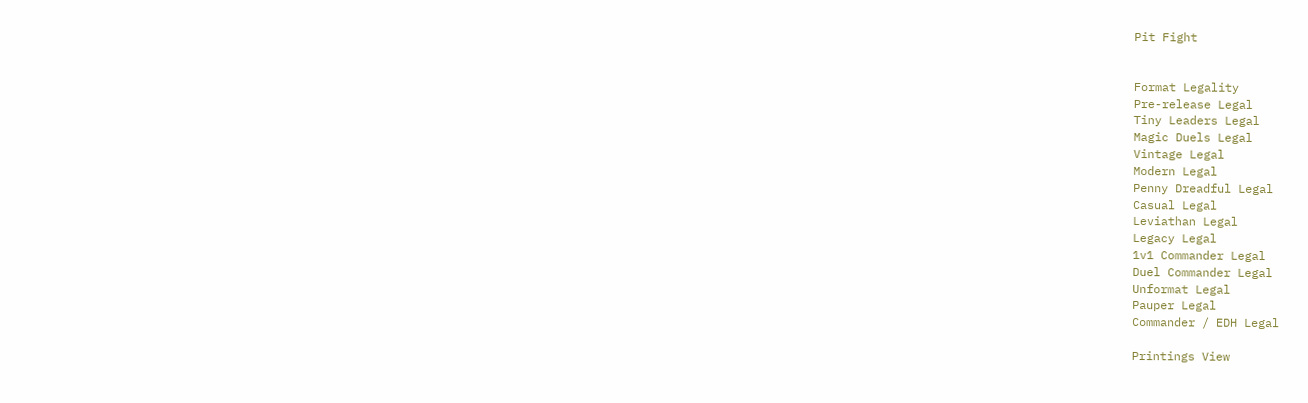Pit Fight


Format Legality
Pre-release Legal
Tiny Leaders Legal
Magic Duels Legal
Vintage Legal
Modern Legal
Penny Dreadful Legal
Casual Legal
Leviathan Legal
Legacy Legal
1v1 Commander Legal
Duel Commander Legal
Unformat Legal
Pauper Legal
Commander / EDH Legal

Printings View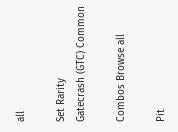all

Set Rarity
Gatecrash (GTC) Common

Combos Browse all

Pit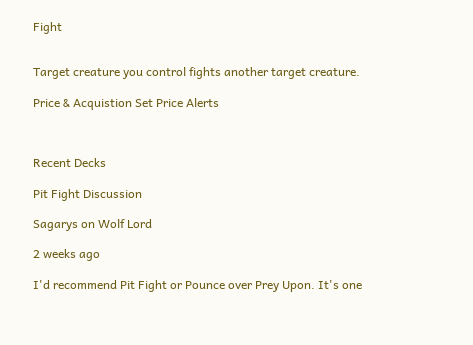Fight


Target creature you control fights another target creature.

Price & Acquistion Set Price Alerts



Recent Decks

Pit Fight Discussion

Sagarys on Wolf Lord

2 weeks ago

I'd recommend Pit Fight or Pounce over Prey Upon. It's one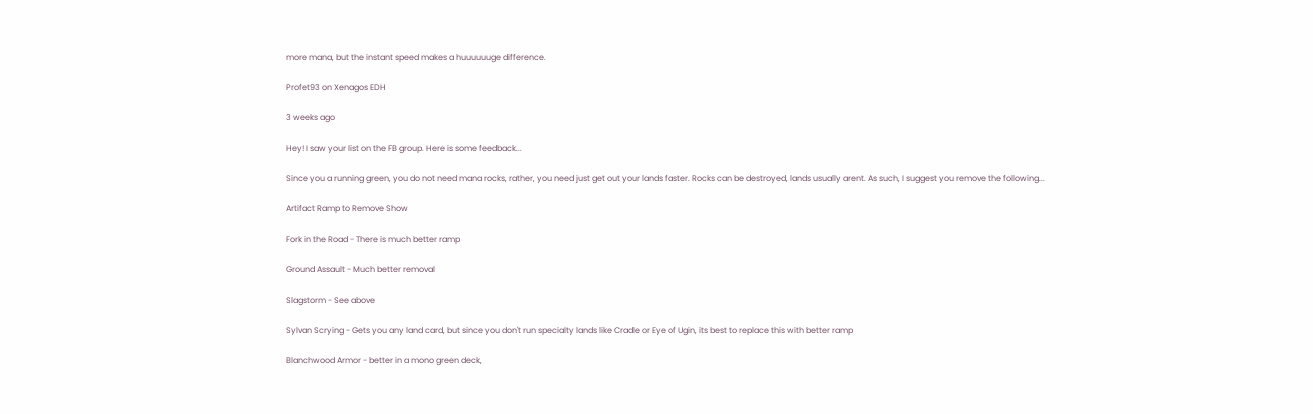more mana, but the instant speed makes a huuuuuuge difference.

Profet93 on Xenagos EDH

3 weeks ago

Hey! I saw your list on the FB group. Here is some feedback...

Since you a running green, you do not need mana rocks, rather, you need just get out your lands faster. Rocks can be destroyed, lands usually arent. As such, I suggest you remove the following...

Artifact Ramp to Remove Show

Fork in the Road - There is much better ramp

Ground Assault - Much better removal

Slagstorm - See above

Sylvan Scrying - Gets you any land card, but since you don't run specialty lands like Cradle or Eye of Ugin, its best to replace this with better ramp

Blanchwood Armor - better in a mono green deck,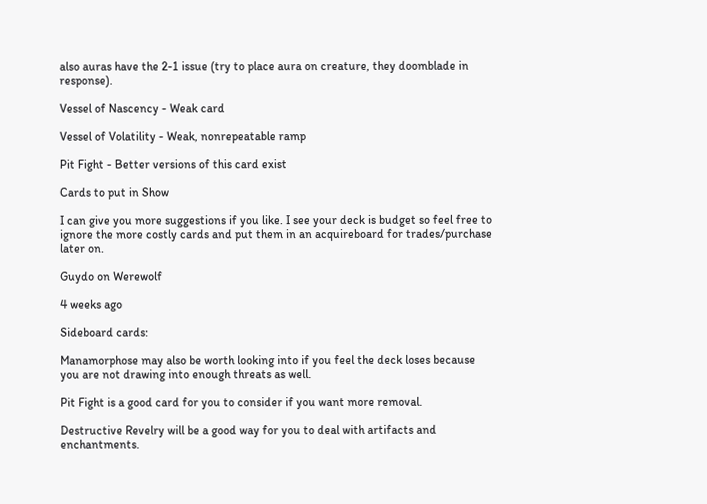also auras have the 2-1 issue (try to place aura on creature, they doomblade in response).

Vessel of Nascency - Weak card

Vessel of Volatility - Weak, nonrepeatable ramp

Pit Fight - Better versions of this card exist

Cards to put in Show

I can give you more suggestions if you like. I see your deck is budget so feel free to ignore the more costly cards and put them in an acquireboard for trades/purchase later on.

Guydo on Werewolf

4 weeks ago

Sideboard cards:

Manamorphose may also be worth looking into if you feel the deck loses because you are not drawing into enough threats as well.

Pit Fight is a good card for you to consider if you want more removal.

Destructive Revelry will be a good way for you to deal with artifacts and enchantments.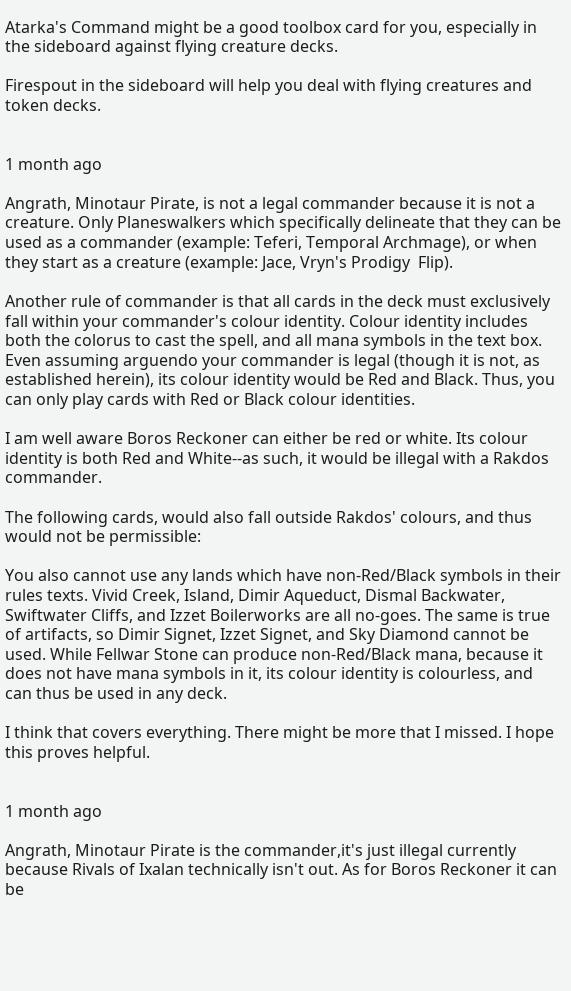Atarka's Command might be a good toolbox card for you, especially in the sideboard against flying creature decks.

Firespout in the sideboard will help you deal with flying creatures and token decks.


1 month ago

Angrath, Minotaur Pirate, is not a legal commander because it is not a creature. Only Planeswalkers which specifically delineate that they can be used as a commander (example: Teferi, Temporal Archmage), or when they start as a creature (example: Jace, Vryn's Prodigy  Flip).

Another rule of commander is that all cards in the deck must exclusively fall within your commander's colour identity. Colour identity includes both the colorus to cast the spell, and all mana symbols in the text box. Even assuming arguendo your commander is legal (though it is not, as established herein), its colour identity would be Red and Black. Thus, you can only play cards with Red or Black colour identities.

I am well aware Boros Reckoner can either be red or white. Its colour identity is both Red and White--as such, it would be illegal with a Rakdos commander.

The following cards, would also fall outside Rakdos' colours, and thus would not be permissible:

You also cannot use any lands which have non-Red/Black symbols in their rules texts. Vivid Creek, Island, Dimir Aqueduct, Dismal Backwater, Swiftwater Cliffs, and Izzet Boilerworks are all no-goes. The same is true of artifacts, so Dimir Signet, Izzet Signet, and Sky Diamond cannot be used. While Fellwar Stone can produce non-Red/Black mana, because it does not have mana symbols in it, its colour identity is colourless, and can thus be used in any deck.

I think that covers everything. There might be more that I missed. I hope this proves helpful.


1 month ago

Angrath, Minotaur Pirate is the commander,it's just illegal currently because Rivals of Ixalan technically isn't out. As for Boros Reckoner it can be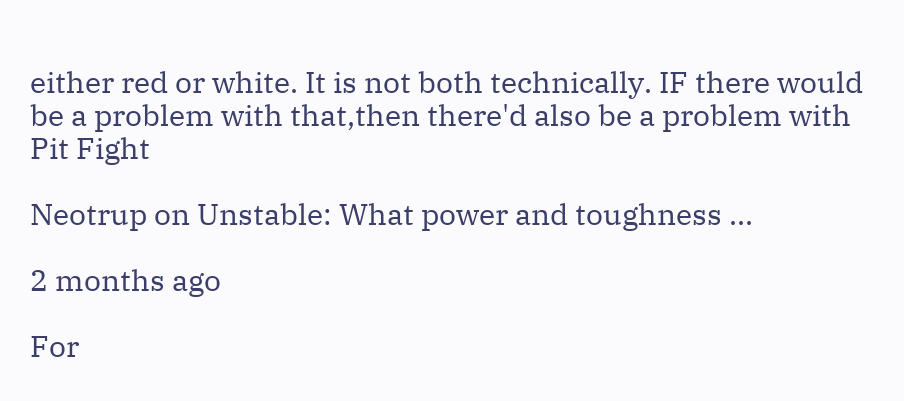either red or white. It is not both technically. IF there would be a problem with that,then there'd also be a problem with Pit Fight

Neotrup on Unstable: What power and toughness ...

2 months ago

For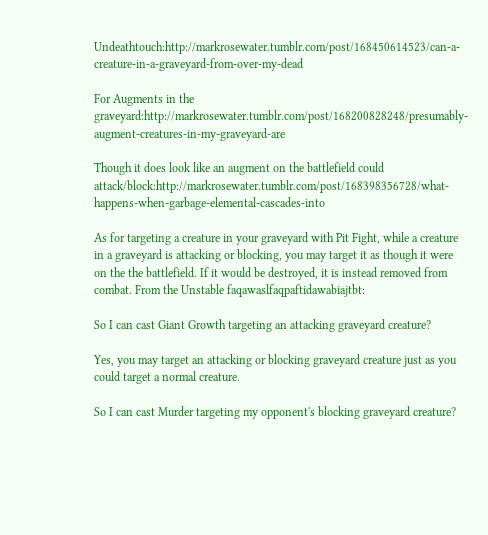Undeathtouch:http://markrosewater.tumblr.com/post/168450614523/can-a-creature-in-a-graveyard-from-over-my-dead

For Augments in the graveyard:http://markrosewater.tumblr.com/post/168200828248/presumably-augment-creatures-in-my-graveyard-are

Though it does look like an augment on the battlefield could attack/block:http://markrosewater.tumblr.com/post/168398356728/what-happens-when-garbage-elemental-cascades-into

As for targeting a creature in your graveyard with Pit Fight, while a creature in a graveyard is attacking or blocking, you may target it as though it were on the the battlefield. If it would be destroyed, it is instead removed from combat. From the Unstable faqawaslfaqpaftidawabiajtbt:

So I can cast Giant Growth targeting an attacking graveyard creature?

Yes, you may target an attacking or blocking graveyard creature just as you could target a normal creature.

So I can cast Murder targeting my opponent's blocking graveyard creature?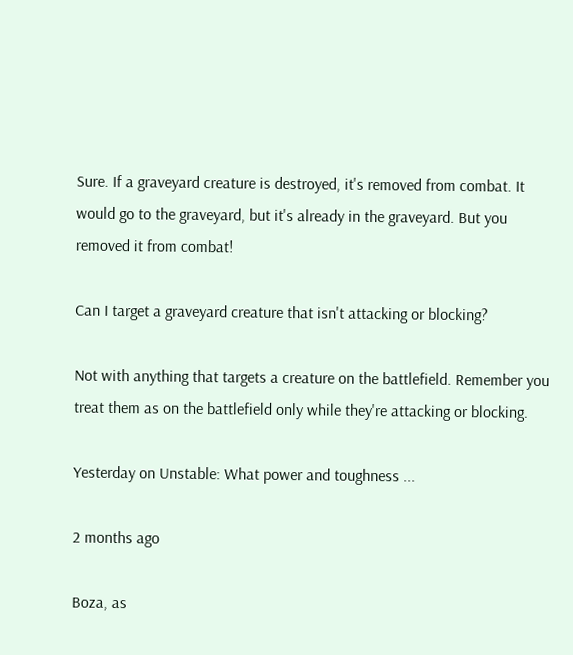Sure. If a graveyard creature is destroyed, it's removed from combat. It would go to the graveyard, but it's already in the graveyard. But you removed it from combat!

Can I target a graveyard creature that isn't attacking or blocking?

Not with anything that targets a creature on the battlefield. Remember you treat them as on the battlefield only while they're attacking or blocking.

Yesterday on Unstable: What power and toughness ...

2 months ago

Boza, as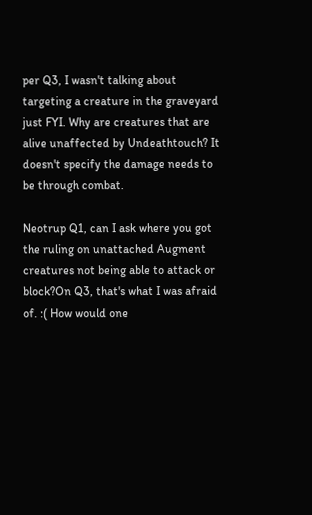per Q3, I wasn't talking about targeting a creature in the graveyard just FYI. Why are creatures that are alive unaffected by Undeathtouch? It doesn't specify the damage needs to be through combat.

Neotrup Q1, can I ask where you got the ruling on unattached Augment creatures not being able to attack or block?On Q3, that's what I was afraid of. :( How would one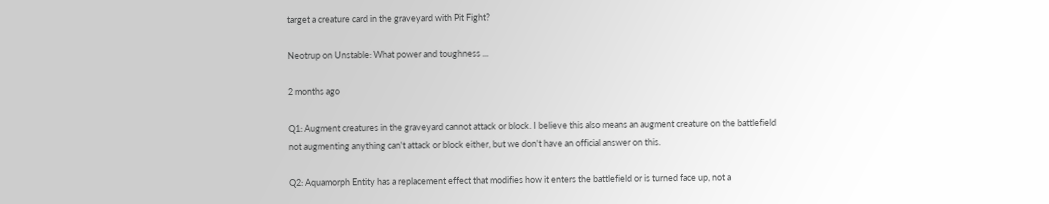target a creature card in the graveyard with Pit Fight?

Neotrup on Unstable: What power and toughness ...

2 months ago

Q1: Augment creatures in the graveyard cannot attack or block. I believe this also means an augment creature on the battlefield not augmenting anything can't attack or block either, but we don't have an official answer on this.

Q2: Aquamorph Entity has a replacement effect that modifies how it enters the battlefield or is turned face up, not a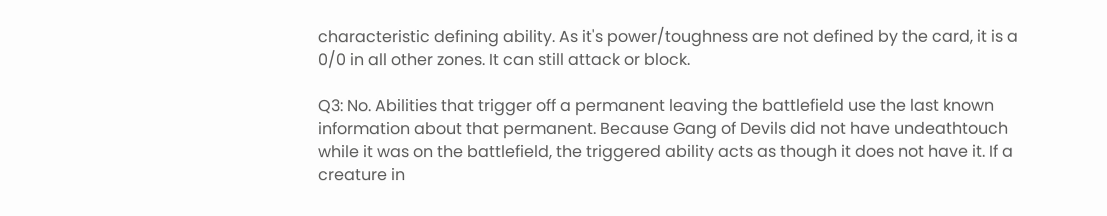characteristic defining ability. As it's power/toughness are not defined by the card, it is a 0/0 in all other zones. It can still attack or block.

Q3: No. Abilities that trigger off a permanent leaving the battlefield use the last known information about that permanent. Because Gang of Devils did not have undeathtouch while it was on the battlefield, the triggered ability acts as though it does not have it. If a creature in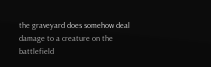the graveyard does somehow deal damage to a creature on the battlefield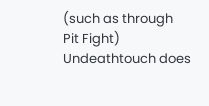(such as through Pit Fight) Undeathtouch does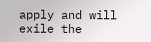apply and will exile the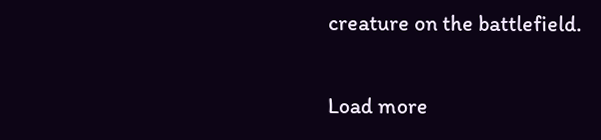creature on the battlefield.

Load more